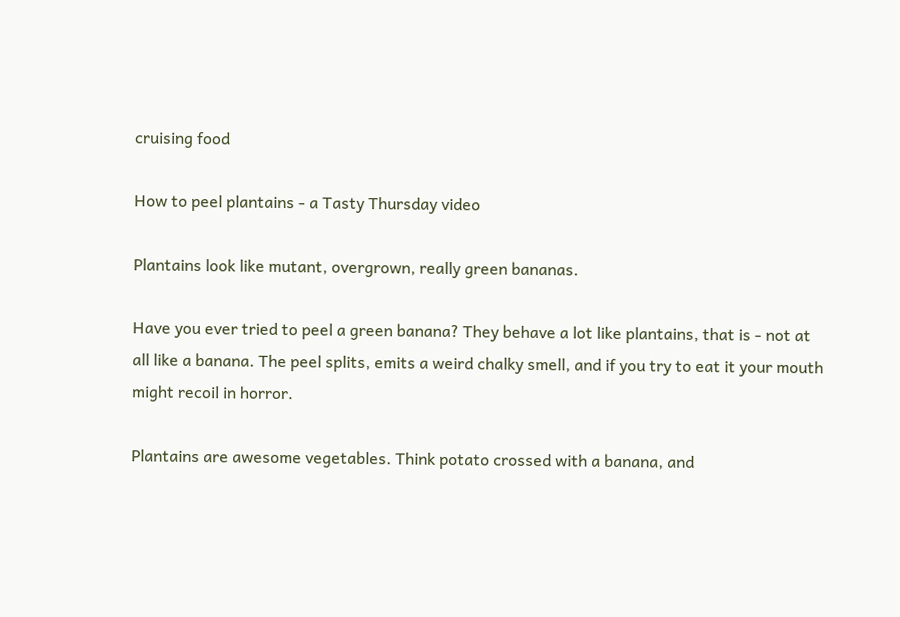cruising food

How to peel plantains - a Tasty Thursday video

Plantains look like mutant, overgrown, really green bananas.

Have you ever tried to peel a green banana? They behave a lot like plantains, that is - not at all like a banana. The peel splits, emits a weird chalky smell, and if you try to eat it your mouth might recoil in horror.

Plantains are awesome vegetables. Think potato crossed with a banana, and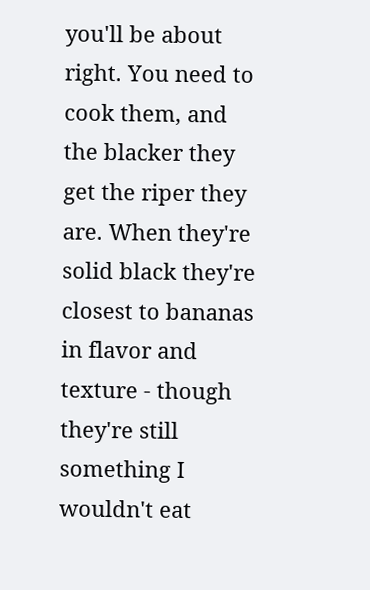you'll be about right. You need to cook them, and the blacker they get the riper they are. When they're solid black they're closest to bananas in flavor and texture - though they're still something I wouldn't eat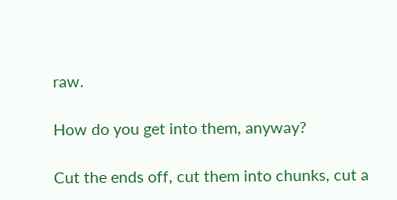raw.

How do you get into them, anyway?

Cut the ends off, cut them into chunks, cut a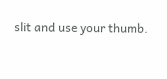slit and use your thumb.